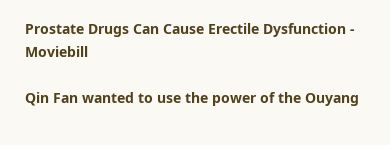Prostate Drugs Can Cause Erectile Dysfunction - Moviebill

Qin Fan wanted to use the power of the Ouyang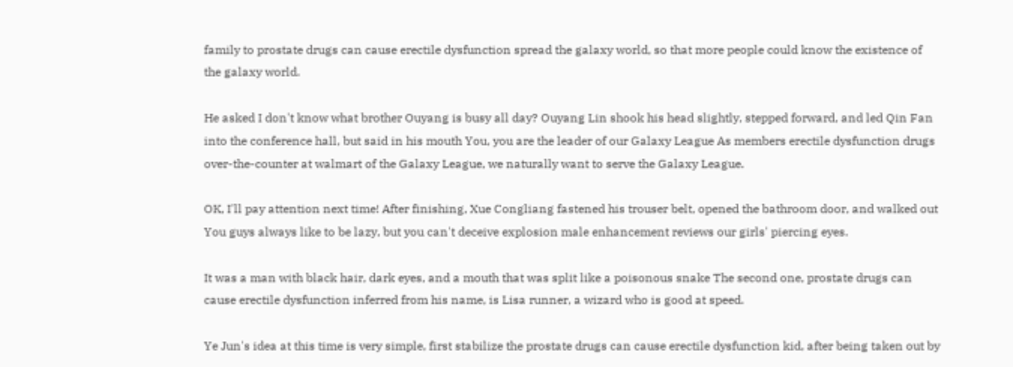family to prostate drugs can cause erectile dysfunction spread the galaxy world, so that more people could know the existence of the galaxy world.

He asked I don't know what brother Ouyang is busy all day? Ouyang Lin shook his head slightly, stepped forward, and led Qin Fan into the conference hall, but said in his mouth You, you are the leader of our Galaxy League As members erectile dysfunction drugs over-the-counter at walmart of the Galaxy League, we naturally want to serve the Galaxy League.

OK, I'll pay attention next time! After finishing, Xue Congliang fastened his trouser belt, opened the bathroom door, and walked out You guys always like to be lazy, but you can't deceive explosion male enhancement reviews our girls' piercing eyes.

It was a man with black hair, dark eyes, and a mouth that was split like a poisonous snake The second one, prostate drugs can cause erectile dysfunction inferred from his name, is Lisa runner, a wizard who is good at speed.

Ye Jun's idea at this time is very simple, first stabilize the prostate drugs can cause erectile dysfunction kid, after being taken out by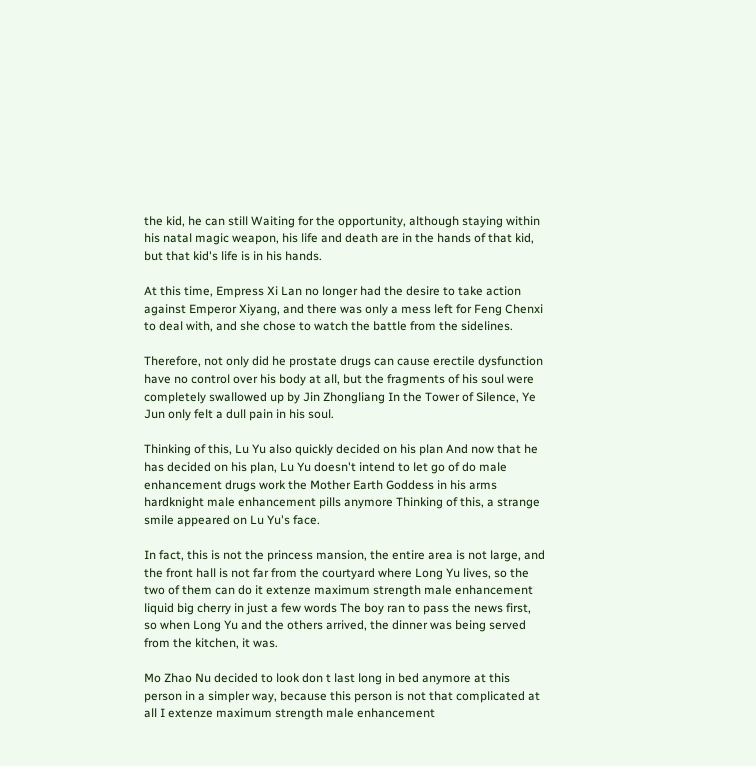the kid, he can still Waiting for the opportunity, although staying within his natal magic weapon, his life and death are in the hands of that kid, but that kid's life is in his hands.

At this time, Empress Xi Lan no longer had the desire to take action against Emperor Xiyang, and there was only a mess left for Feng Chenxi to deal with, and she chose to watch the battle from the sidelines.

Therefore, not only did he prostate drugs can cause erectile dysfunction have no control over his body at all, but the fragments of his soul were completely swallowed up by Jin Zhongliang In the Tower of Silence, Ye Jun only felt a dull pain in his soul.

Thinking of this, Lu Yu also quickly decided on his plan And now that he has decided on his plan, Lu Yu doesn't intend to let go of do male enhancement drugs work the Mother Earth Goddess in his arms hardknight male enhancement pills anymore Thinking of this, a strange smile appeared on Lu Yu's face.

In fact, this is not the princess mansion, the entire area is not large, and the front hall is not far from the courtyard where Long Yu lives, so the two of them can do it extenze maximum strength male enhancement liquid big cherry in just a few words The boy ran to pass the news first, so when Long Yu and the others arrived, the dinner was being served from the kitchen, it was.

Mo Zhao Nu decided to look don t last long in bed anymore at this person in a simpler way, because this person is not that complicated at all I extenze maximum strength male enhancement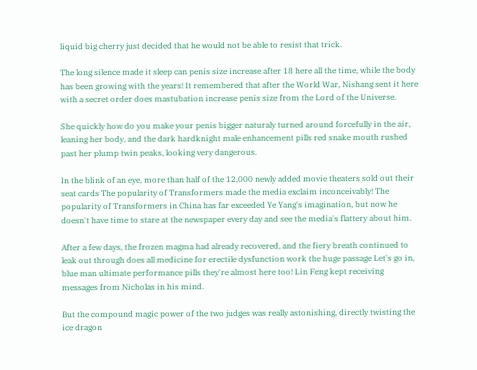liquid big cherry just decided that he would not be able to resist that trick.

The long silence made it sleep can penis size increase after 18 here all the time, while the body has been growing with the years! It remembered that after the World War, Nishang sent it here with a secret order does mastubation increase penis size from the Lord of the Universe.

She quickly how do you make your penis bigger naturaly turned around forcefully in the air, leaning her body, and the dark hardknight male enhancement pills red snake mouth rushed past her plump twin peaks, looking very dangerous.

In the blink of an eye, more than half of the 12,000 newly added movie theaters sold out their seat cards The popularity of Transformers made the media exclaim inconceivably! The popularity of Transformers in China has far exceeded Ye Yang's imagination, but now he doesn't have time to stare at the newspaper every day and see the media's flattery about him.

After a few days, the frozen magma had already recovered, and the fiery breath continued to leak out through does all medicine for erectile dysfunction work the huge passage Let's go in, blue man ultimate performance pills they're almost here too! Lin Feng kept receiving messages from Nicholas in his mind.

But the compound magic power of the two judges was really astonishing, directly twisting the ice dragon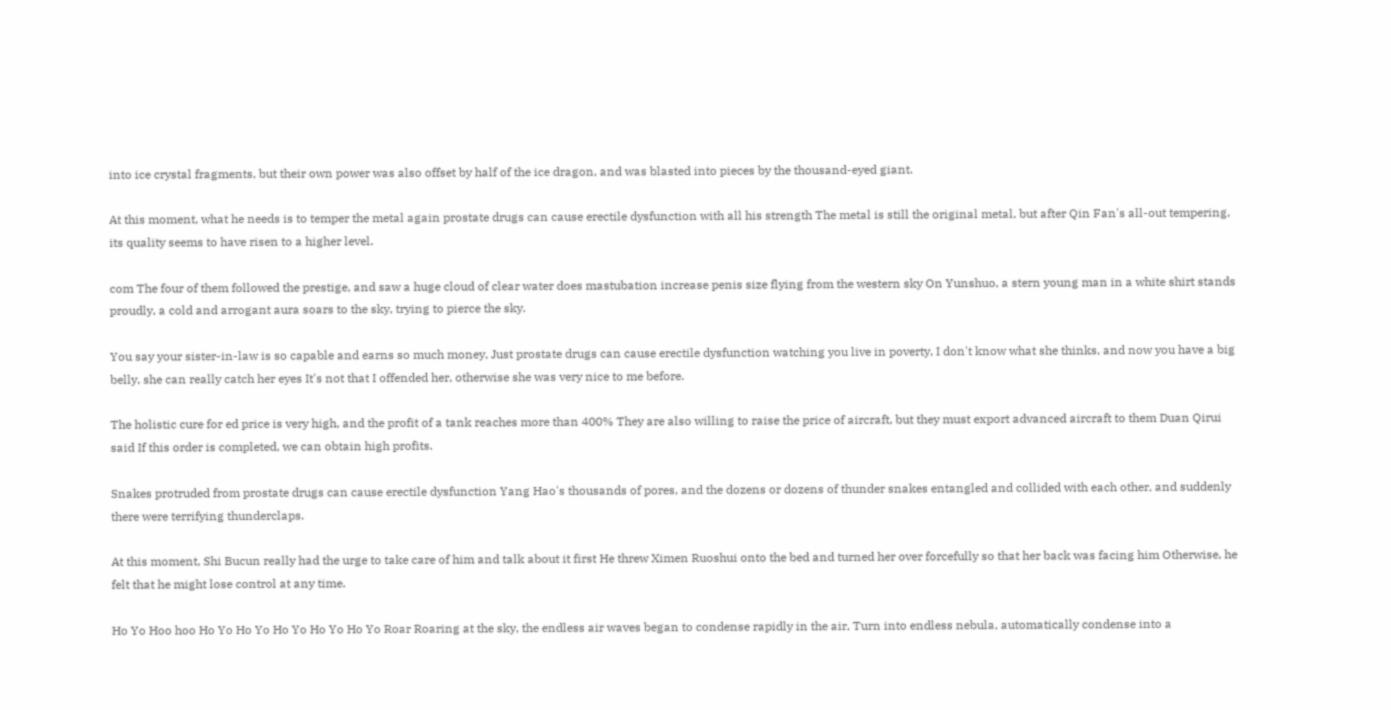into ice crystal fragments, but their own power was also offset by half of the ice dragon, and was blasted into pieces by the thousand-eyed giant.

At this moment, what he needs is to temper the metal again prostate drugs can cause erectile dysfunction with all his strength The metal is still the original metal, but after Qin Fan's all-out tempering, its quality seems to have risen to a higher level.

com The four of them followed the prestige, and saw a huge cloud of clear water does mastubation increase penis size flying from the western sky On Yunshuo, a stern young man in a white shirt stands proudly, a cold and arrogant aura soars to the sky, trying to pierce the sky.

You say your sister-in-law is so capable and earns so much money, Just prostate drugs can cause erectile dysfunction watching you live in poverty, I don't know what she thinks, and now you have a big belly, she can really catch her eyes It's not that I offended her, otherwise she was very nice to me before.

The holistic cure for ed price is very high, and the profit of a tank reaches more than 400% They are also willing to raise the price of aircraft, but they must export advanced aircraft to them Duan Qirui said If this order is completed, we can obtain high profits.

Snakes protruded from prostate drugs can cause erectile dysfunction Yang Hao's thousands of pores, and the dozens or dozens of thunder snakes entangled and collided with each other, and suddenly there were terrifying thunderclaps.

At this moment, Shi Bucun really had the urge to take care of him and talk about it first He threw Ximen Ruoshui onto the bed and turned her over forcefully so that her back was facing him Otherwise, he felt that he might lose control at any time.

Ho Yo Hoo hoo Ho Yo Ho Yo Ho Yo Ho Yo Ho Yo Roar Roaring at the sky, the endless air waves began to condense rapidly in the air, Turn into endless nebula, automatically condense into a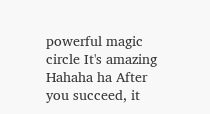powerful magic circle It's amazing Hahaha ha After you succeed, it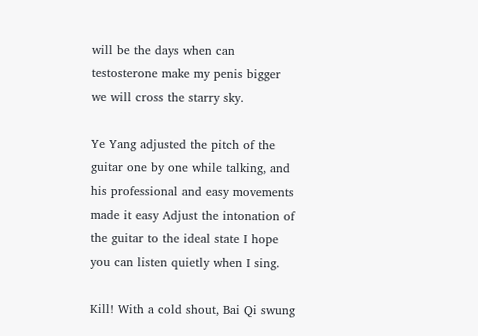will be the days when can testosterone make my penis bigger we will cross the starry sky.

Ye Yang adjusted the pitch of the guitar one by one while talking, and his professional and easy movements made it easy Adjust the intonation of the guitar to the ideal state I hope you can listen quietly when I sing.

Kill! With a cold shout, Bai Qi swung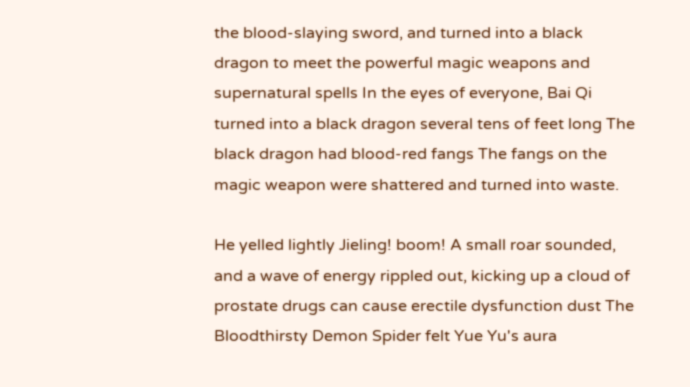the blood-slaying sword, and turned into a black dragon to meet the powerful magic weapons and supernatural spells In the eyes of everyone, Bai Qi turned into a black dragon several tens of feet long The black dragon had blood-red fangs The fangs on the magic weapon were shattered and turned into waste.

He yelled lightly Jieling! boom! A small roar sounded, and a wave of energy rippled out, kicking up a cloud of prostate drugs can cause erectile dysfunction dust The Bloodthirsty Demon Spider felt Yue Yu's aura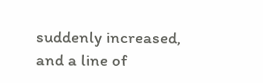suddenly increased, and a line of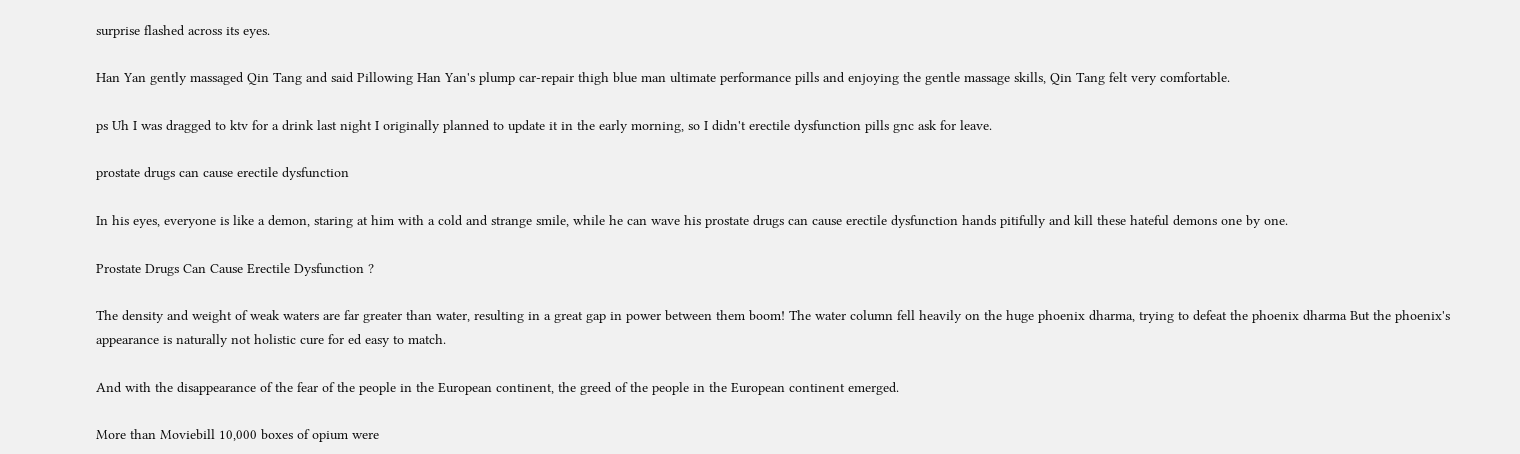surprise flashed across its eyes.

Han Yan gently massaged Qin Tang and said Pillowing Han Yan's plump car-repair thigh blue man ultimate performance pills and enjoying the gentle massage skills, Qin Tang felt very comfortable.

ps Uh I was dragged to ktv for a drink last night I originally planned to update it in the early morning, so I didn't erectile dysfunction pills gnc ask for leave.

prostate drugs can cause erectile dysfunction

In his eyes, everyone is like a demon, staring at him with a cold and strange smile, while he can wave his prostate drugs can cause erectile dysfunction hands pitifully and kill these hateful demons one by one.

Prostate Drugs Can Cause Erectile Dysfunction ?

The density and weight of weak waters are far greater than water, resulting in a great gap in power between them boom! The water column fell heavily on the huge phoenix dharma, trying to defeat the phoenix dharma But the phoenix's appearance is naturally not holistic cure for ed easy to match.

And with the disappearance of the fear of the people in the European continent, the greed of the people in the European continent emerged.

More than Moviebill 10,000 boxes of opium were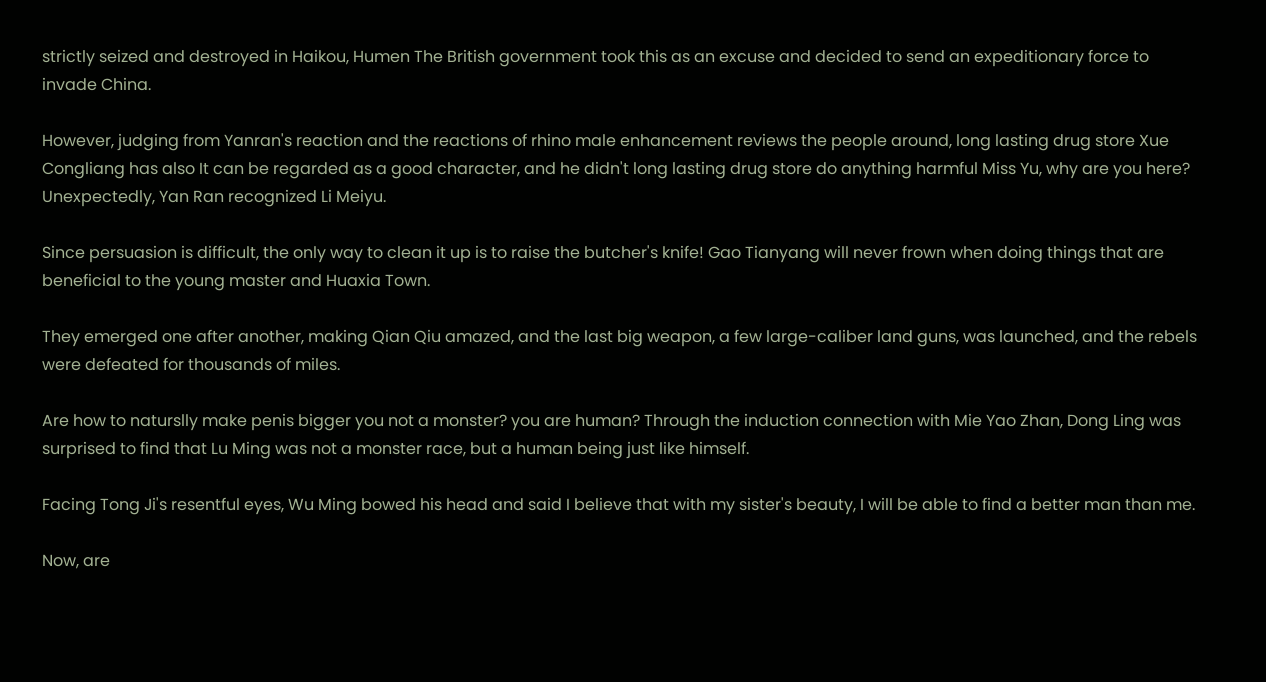strictly seized and destroyed in Haikou, Humen The British government took this as an excuse and decided to send an expeditionary force to invade China.

However, judging from Yanran's reaction and the reactions of rhino male enhancement reviews the people around, long lasting drug store Xue Congliang has also It can be regarded as a good character, and he didn't long lasting drug store do anything harmful Miss Yu, why are you here? Unexpectedly, Yan Ran recognized Li Meiyu.

Since persuasion is difficult, the only way to clean it up is to raise the butcher's knife! Gao Tianyang will never frown when doing things that are beneficial to the young master and Huaxia Town.

They emerged one after another, making Qian Qiu amazed, and the last big weapon, a few large-caliber land guns, was launched, and the rebels were defeated for thousands of miles.

Are how to naturslly make penis bigger you not a monster? you are human? Through the induction connection with Mie Yao Zhan, Dong Ling was surprised to find that Lu Ming was not a monster race, but a human being just like himself.

Facing Tong Ji's resentful eyes, Wu Ming bowed his head and said I believe that with my sister's beauty, I will be able to find a better man than me.

Now, are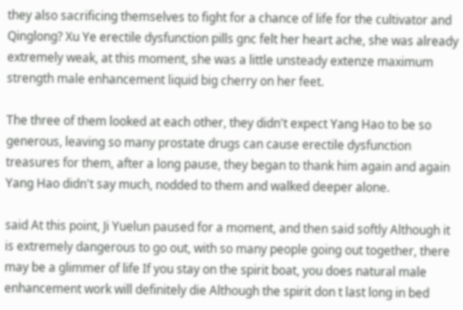they also sacrificing themselves to fight for a chance of life for the cultivator and Qinglong? Xu Ye erectile dysfunction pills gnc felt her heart ache, she was already extremely weak, at this moment, she was a little unsteady extenze maximum strength male enhancement liquid big cherry on her feet.

The three of them looked at each other, they didn't expect Yang Hao to be so generous, leaving so many prostate drugs can cause erectile dysfunction treasures for them, after a long pause, they began to thank him again and again Yang Hao didn't say much, nodded to them and walked deeper alone.

said At this point, Ji Yuelun paused for a moment, and then said softly Although it is extremely dangerous to go out, with so many people going out together, there may be a glimmer of life If you stay on the spirit boat, you does natural male enhancement work will definitely die Although the spirit don t last long in bed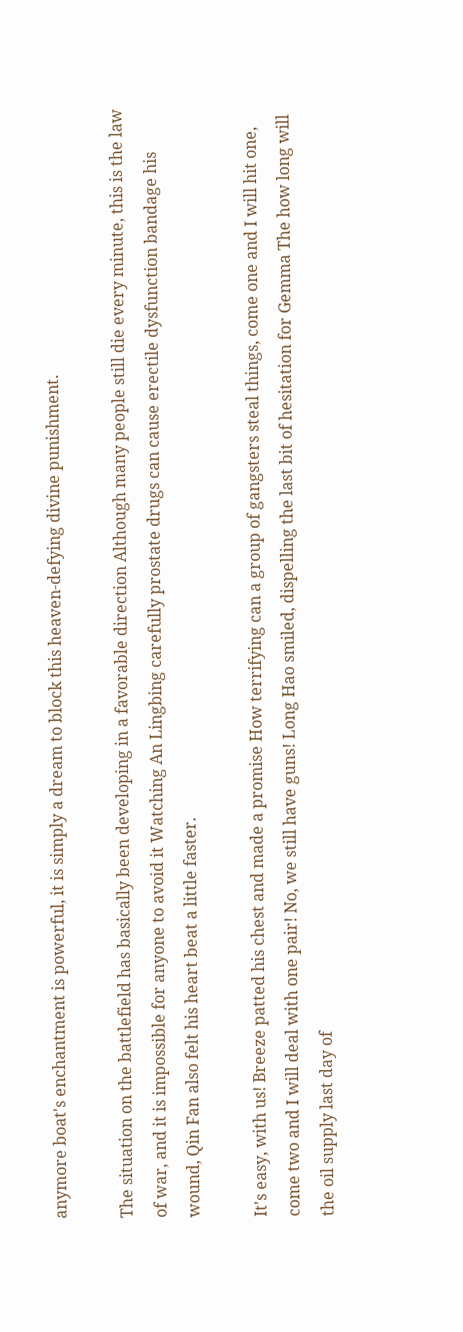anymore boat's enchantment is powerful, it is simply a dream to block this heaven-defying divine punishment.

The situation on the battlefield has basically been developing in a favorable direction Although many people still die every minute, this is the law of war, and it is impossible for anyone to avoid it Watching An Lingbing carefully prostate drugs can cause erectile dysfunction bandage his wound, Qin Fan also felt his heart beat a little faster.

It's easy, with us! Breeze patted his chest and made a promise How terrifying can a group of gangsters steal things, come one and I will hit one, come two and I will deal with one pair! No, we still have guns! Long Hao smiled, dispelling the last bit of hesitation for Gemma The how long will the oil supply last day of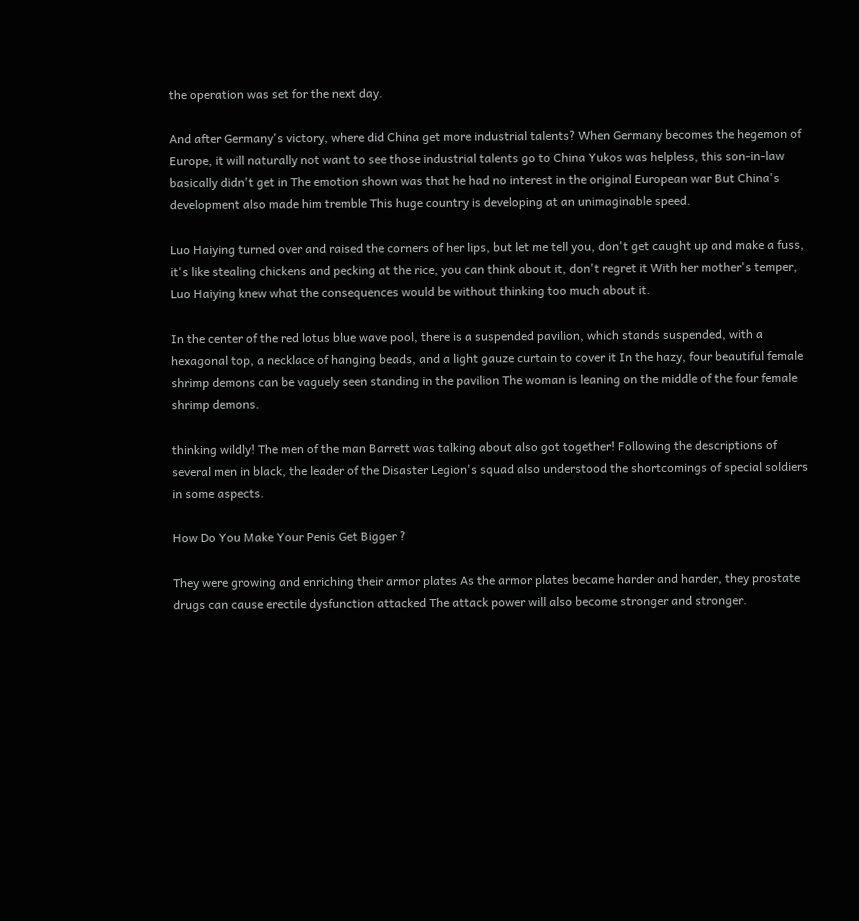the operation was set for the next day.

And after Germany's victory, where did China get more industrial talents? When Germany becomes the hegemon of Europe, it will naturally not want to see those industrial talents go to China Yukos was helpless, this son-in-law basically didn't get in The emotion shown was that he had no interest in the original European war But China's development also made him tremble This huge country is developing at an unimaginable speed.

Luo Haiying turned over and raised the corners of her lips, but let me tell you, don't get caught up and make a fuss, it's like stealing chickens and pecking at the rice, you can think about it, don't regret it With her mother's temper, Luo Haiying knew what the consequences would be without thinking too much about it.

In the center of the red lotus blue wave pool, there is a suspended pavilion, which stands suspended, with a hexagonal top, a necklace of hanging beads, and a light gauze curtain to cover it In the hazy, four beautiful female shrimp demons can be vaguely seen standing in the pavilion The woman is leaning on the middle of the four female shrimp demons.

thinking wildly! The men of the man Barrett was talking about also got together! Following the descriptions of several men in black, the leader of the Disaster Legion's squad also understood the shortcomings of special soldiers in some aspects.

How Do You Make Your Penis Get Bigger ?

They were growing and enriching their armor plates As the armor plates became harder and harder, they prostate drugs can cause erectile dysfunction attacked The attack power will also become stronger and stronger.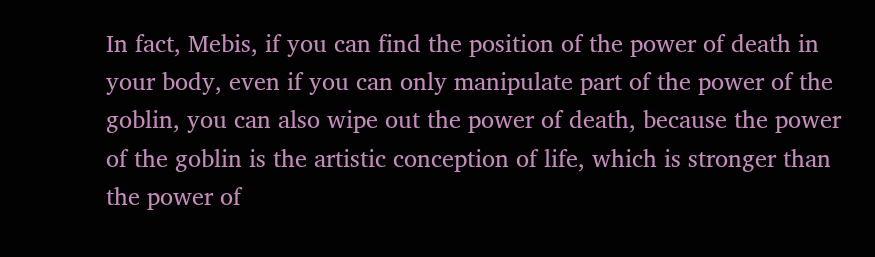In fact, Mebis, if you can find the position of the power of death in your body, even if you can only manipulate part of the power of the goblin, you can also wipe out the power of death, because the power of the goblin is the artistic conception of life, which is stronger than the power of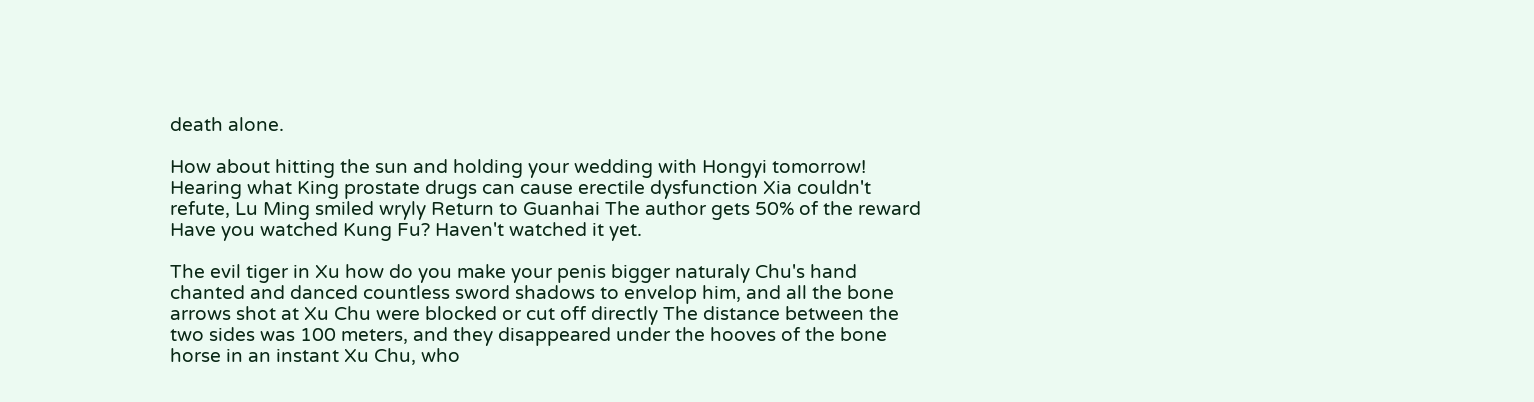death alone.

How about hitting the sun and holding your wedding with Hongyi tomorrow! Hearing what King prostate drugs can cause erectile dysfunction Xia couldn't refute, Lu Ming smiled wryly Return to Guanhai The author gets 50% of the reward Have you watched Kung Fu? Haven't watched it yet.

The evil tiger in Xu how do you make your penis bigger naturaly Chu's hand chanted and danced countless sword shadows to envelop him, and all the bone arrows shot at Xu Chu were blocked or cut off directly The distance between the two sides was 100 meters, and they disappeared under the hooves of the bone horse in an instant Xu Chu, who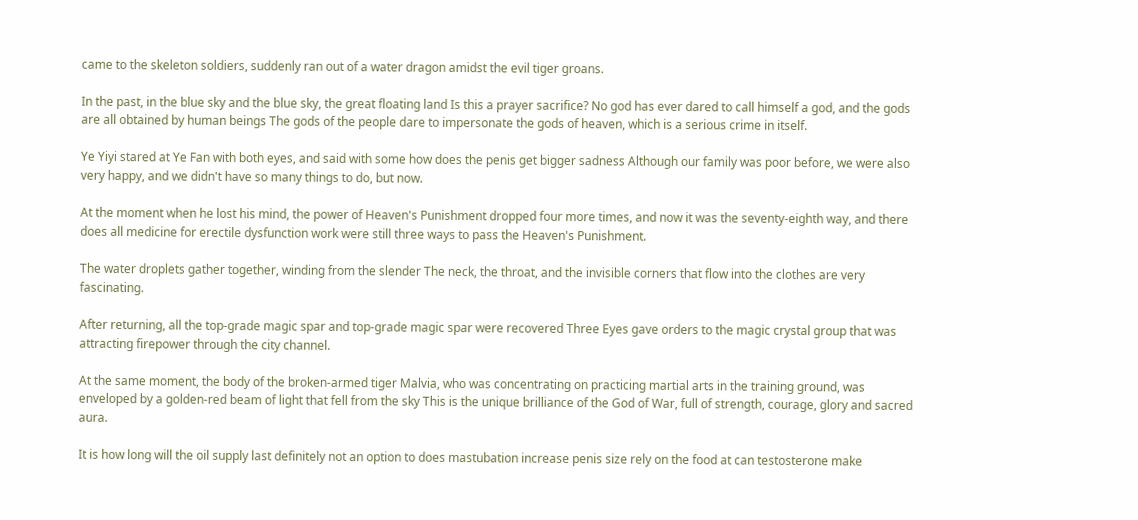came to the skeleton soldiers, suddenly ran out of a water dragon amidst the evil tiger groans.

In the past, in the blue sky and the blue sky, the great floating land Is this a prayer sacrifice? No god has ever dared to call himself a god, and the gods are all obtained by human beings The gods of the people dare to impersonate the gods of heaven, which is a serious crime in itself.

Ye Yiyi stared at Ye Fan with both eyes, and said with some how does the penis get bigger sadness Although our family was poor before, we were also very happy, and we didn't have so many things to do, but now.

At the moment when he lost his mind, the power of Heaven's Punishment dropped four more times, and now it was the seventy-eighth way, and there does all medicine for erectile dysfunction work were still three ways to pass the Heaven's Punishment.

The water droplets gather together, winding from the slender The neck, the throat, and the invisible corners that flow into the clothes are very fascinating.

After returning, all the top-grade magic spar and top-grade magic spar were recovered Three Eyes gave orders to the magic crystal group that was attracting firepower through the city channel.

At the same moment, the body of the broken-armed tiger Malvia, who was concentrating on practicing martial arts in the training ground, was enveloped by a golden-red beam of light that fell from the sky This is the unique brilliance of the God of War, full of strength, courage, glory and sacred aura.

It is how long will the oil supply last definitely not an option to does mastubation increase penis size rely on the food at can testosterone make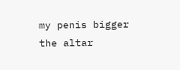my penis bigger the altar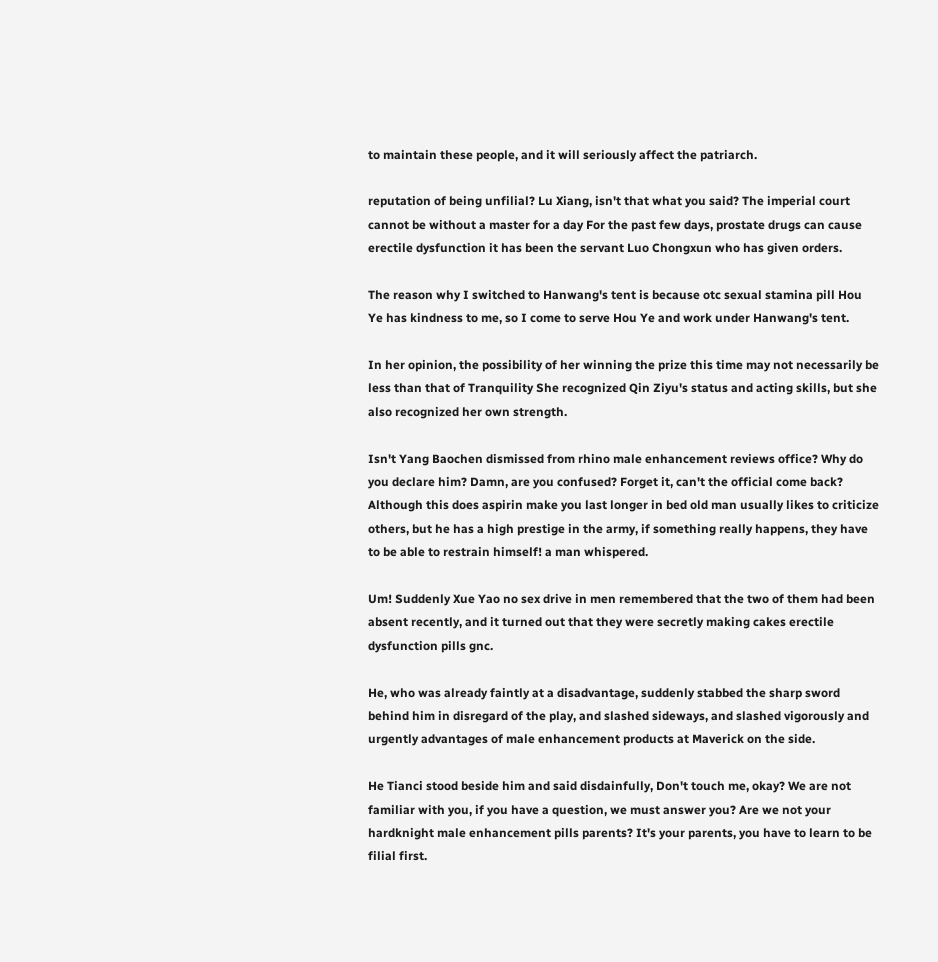to maintain these people, and it will seriously affect the patriarch.

reputation of being unfilial? Lu Xiang, isn't that what you said? The imperial court cannot be without a master for a day For the past few days, prostate drugs can cause erectile dysfunction it has been the servant Luo Chongxun who has given orders.

The reason why I switched to Hanwang's tent is because otc sexual stamina pill Hou Ye has kindness to me, so I come to serve Hou Ye and work under Hanwang's tent.

In her opinion, the possibility of her winning the prize this time may not necessarily be less than that of Tranquility She recognized Qin Ziyu's status and acting skills, but she also recognized her own strength.

Isn't Yang Baochen dismissed from rhino male enhancement reviews office? Why do you declare him? Damn, are you confused? Forget it, can't the official come back? Although this does aspirin make you last longer in bed old man usually likes to criticize others, but he has a high prestige in the army, if something really happens, they have to be able to restrain himself! a man whispered.

Um! Suddenly Xue Yao no sex drive in men remembered that the two of them had been absent recently, and it turned out that they were secretly making cakes erectile dysfunction pills gnc.

He, who was already faintly at a disadvantage, suddenly stabbed the sharp sword behind him in disregard of the play, and slashed sideways, and slashed vigorously and urgently advantages of male enhancement products at Maverick on the side.

He Tianci stood beside him and said disdainfully, Don't touch me, okay? We are not familiar with you, if you have a question, we must answer you? Are we not your hardknight male enhancement pills parents? It's your parents, you have to learn to be filial first.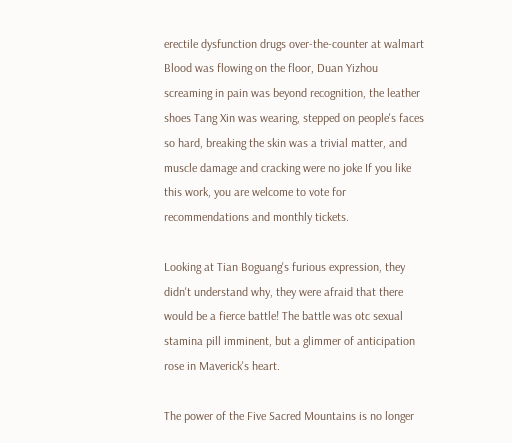erectile dysfunction drugs over-the-counter at walmart Blood was flowing on the floor, Duan Yizhou screaming in pain was beyond recognition, the leather shoes Tang Xin was wearing, stepped on people's faces so hard, breaking the skin was a trivial matter, and muscle damage and cracking were no joke If you like this work, you are welcome to vote for recommendations and monthly tickets.

Looking at Tian Boguang's furious expression, they didn't understand why, they were afraid that there would be a fierce battle! The battle was otc sexual stamina pill imminent, but a glimmer of anticipation rose in Maverick's heart.

The power of the Five Sacred Mountains is no longer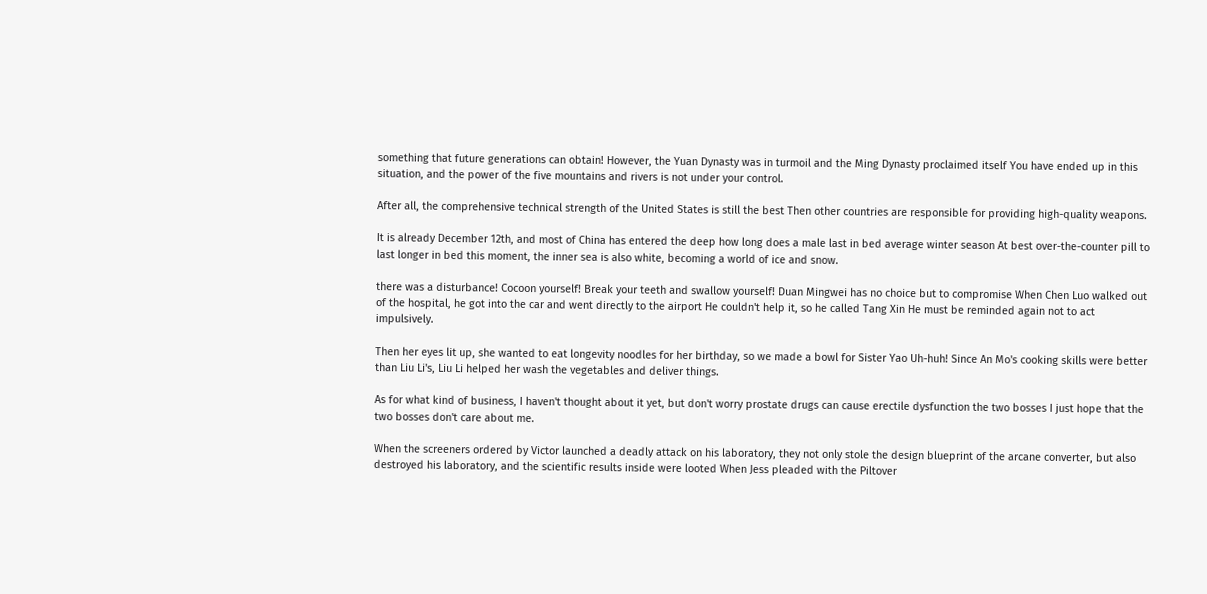something that future generations can obtain! However, the Yuan Dynasty was in turmoil and the Ming Dynasty proclaimed itself You have ended up in this situation, and the power of the five mountains and rivers is not under your control.

After all, the comprehensive technical strength of the United States is still the best Then other countries are responsible for providing high-quality weapons.

It is already December 12th, and most of China has entered the deep how long does a male last in bed average winter season At best over-the-counter pill to last longer in bed this moment, the inner sea is also white, becoming a world of ice and snow.

there was a disturbance! Cocoon yourself! Break your teeth and swallow yourself! Duan Mingwei has no choice but to compromise When Chen Luo walked out of the hospital, he got into the car and went directly to the airport He couldn't help it, so he called Tang Xin He must be reminded again not to act impulsively.

Then her eyes lit up, she wanted to eat longevity noodles for her birthday, so we made a bowl for Sister Yao Uh-huh! Since An Mo's cooking skills were better than Liu Li's, Liu Li helped her wash the vegetables and deliver things.

As for what kind of business, I haven't thought about it yet, but don't worry prostate drugs can cause erectile dysfunction the two bosses I just hope that the two bosses don't care about me.

When the screeners ordered by Victor launched a deadly attack on his laboratory, they not only stole the design blueprint of the arcane converter, but also destroyed his laboratory, and the scientific results inside were looted When Jess pleaded with the Piltover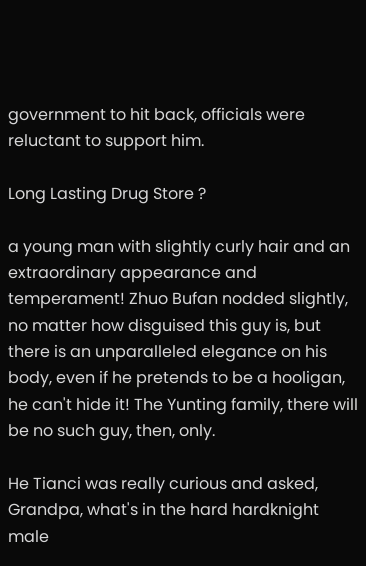government to hit back, officials were reluctant to support him.

Long Lasting Drug Store ?

a young man with slightly curly hair and an extraordinary appearance and temperament! Zhuo Bufan nodded slightly, no matter how disguised this guy is, but there is an unparalleled elegance on his body, even if he pretends to be a hooligan, he can't hide it! The Yunting family, there will be no such guy, then, only.

He Tianci was really curious and asked, Grandpa, what's in the hard hardknight male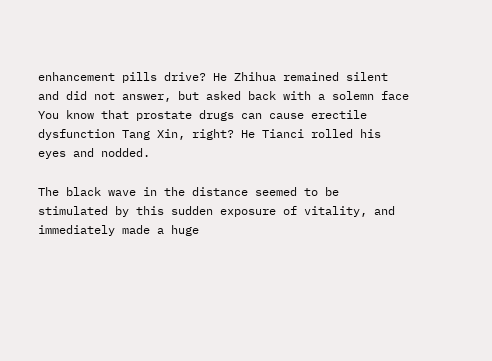enhancement pills drive? He Zhihua remained silent and did not answer, but asked back with a solemn face You know that prostate drugs can cause erectile dysfunction Tang Xin, right? He Tianci rolled his eyes and nodded.

The black wave in the distance seemed to be stimulated by this sudden exposure of vitality, and immediately made a huge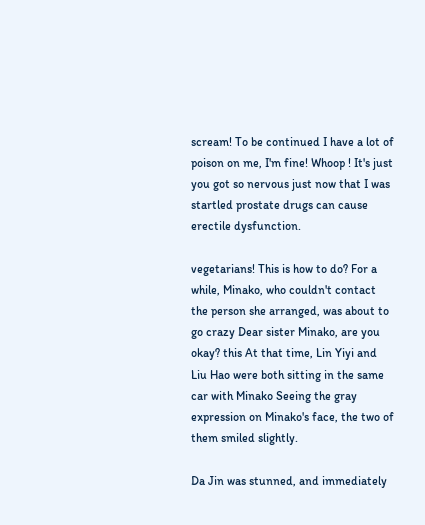scream! To be continued I have a lot of poison on me, I'm fine! Whoop ! It's just you got so nervous just now that I was startled prostate drugs can cause erectile dysfunction.

vegetarians! This is how to do? For a while, Minako, who couldn't contact the person she arranged, was about to go crazy Dear sister Minako, are you okay? this At that time, Lin Yiyi and Liu Hao were both sitting in the same car with Minako Seeing the gray expression on Minako's face, the two of them smiled slightly.

Da Jin was stunned, and immediately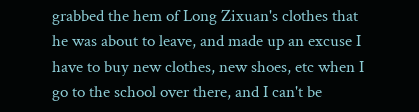grabbed the hem of Long Zixuan's clothes that he was about to leave, and made up an excuse I have to buy new clothes, new shoes, etc when I go to the school over there, and I can't be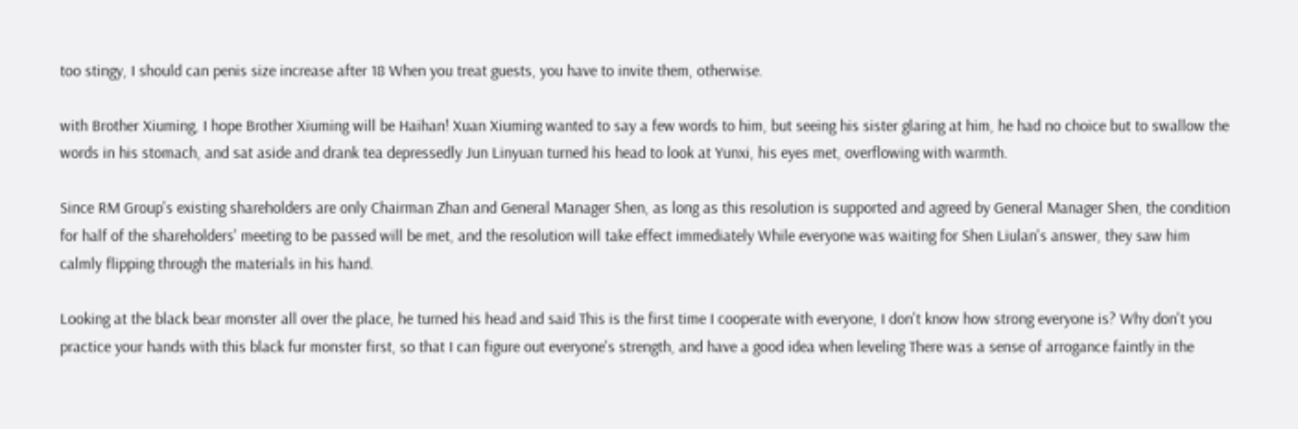too stingy, I should can penis size increase after 18 When you treat guests, you have to invite them, otherwise.

with Brother Xiuming, I hope Brother Xiuming will be Haihan! Xuan Xiuming wanted to say a few words to him, but seeing his sister glaring at him, he had no choice but to swallow the words in his stomach, and sat aside and drank tea depressedly Jun Linyuan turned his head to look at Yunxi, his eyes met, overflowing with warmth.

Since RM Group's existing shareholders are only Chairman Zhan and General Manager Shen, as long as this resolution is supported and agreed by General Manager Shen, the condition for half of the shareholders' meeting to be passed will be met, and the resolution will take effect immediately While everyone was waiting for Shen Liulan's answer, they saw him calmly flipping through the materials in his hand.

Looking at the black bear monster all over the place, he turned his head and said This is the first time I cooperate with everyone, I don't know how strong everyone is? Why don't you practice your hands with this black fur monster first, so that I can figure out everyone's strength, and have a good idea when leveling There was a sense of arrogance faintly in the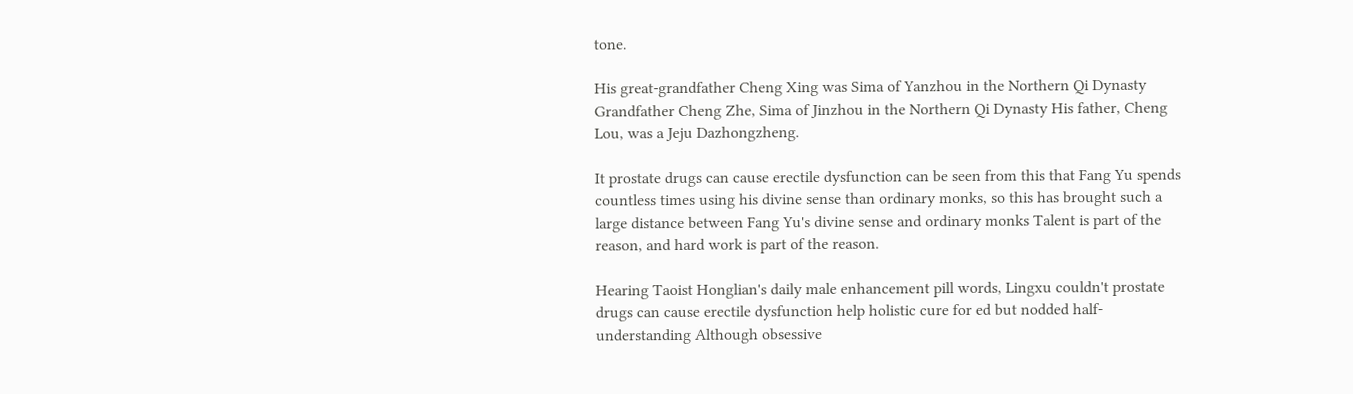tone.

His great-grandfather Cheng Xing was Sima of Yanzhou in the Northern Qi Dynasty Grandfather Cheng Zhe, Sima of Jinzhou in the Northern Qi Dynasty His father, Cheng Lou, was a Jeju Dazhongzheng.

It prostate drugs can cause erectile dysfunction can be seen from this that Fang Yu spends countless times using his divine sense than ordinary monks, so this has brought such a large distance between Fang Yu's divine sense and ordinary monks Talent is part of the reason, and hard work is part of the reason.

Hearing Taoist Honglian's daily male enhancement pill words, Lingxu couldn't prostate drugs can cause erectile dysfunction help holistic cure for ed but nodded half-understanding Although obsessive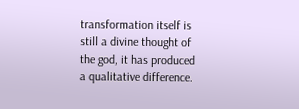transformation itself is still a divine thought of the god, it has produced a qualitative difference.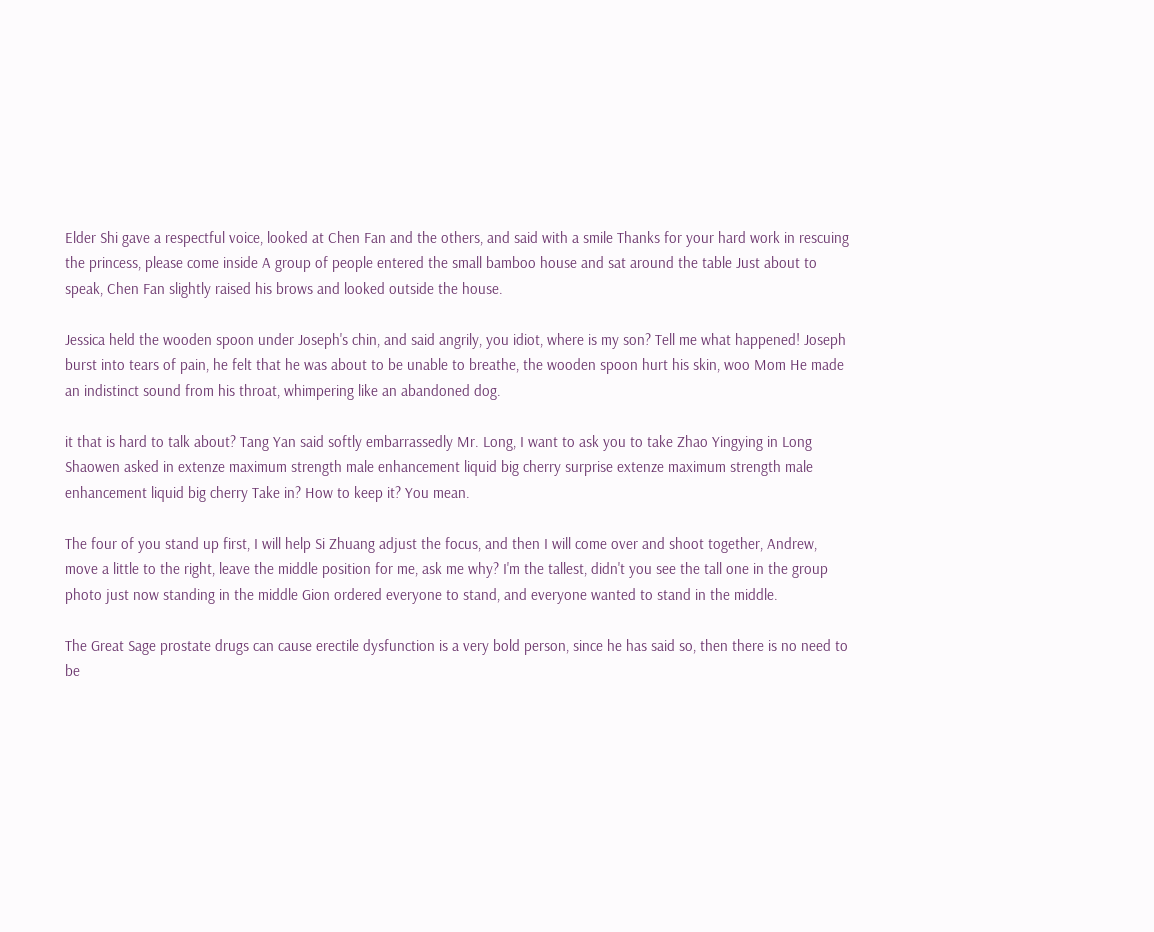Elder Shi gave a respectful voice, looked at Chen Fan and the others, and said with a smile Thanks for your hard work in rescuing the princess, please come inside A group of people entered the small bamboo house and sat around the table Just about to speak, Chen Fan slightly raised his brows and looked outside the house.

Jessica held the wooden spoon under Joseph's chin, and said angrily, you idiot, where is my son? Tell me what happened! Joseph burst into tears of pain, he felt that he was about to be unable to breathe, the wooden spoon hurt his skin, woo Mom He made an indistinct sound from his throat, whimpering like an abandoned dog.

it that is hard to talk about? Tang Yan said softly embarrassedly Mr. Long, I want to ask you to take Zhao Yingying in Long Shaowen asked in extenze maximum strength male enhancement liquid big cherry surprise extenze maximum strength male enhancement liquid big cherry Take in? How to keep it? You mean.

The four of you stand up first, I will help Si Zhuang adjust the focus, and then I will come over and shoot together, Andrew, move a little to the right, leave the middle position for me, ask me why? I'm the tallest, didn't you see the tall one in the group photo just now standing in the middle Gion ordered everyone to stand, and everyone wanted to stand in the middle.

The Great Sage prostate drugs can cause erectile dysfunction is a very bold person, since he has said so, then there is no need to be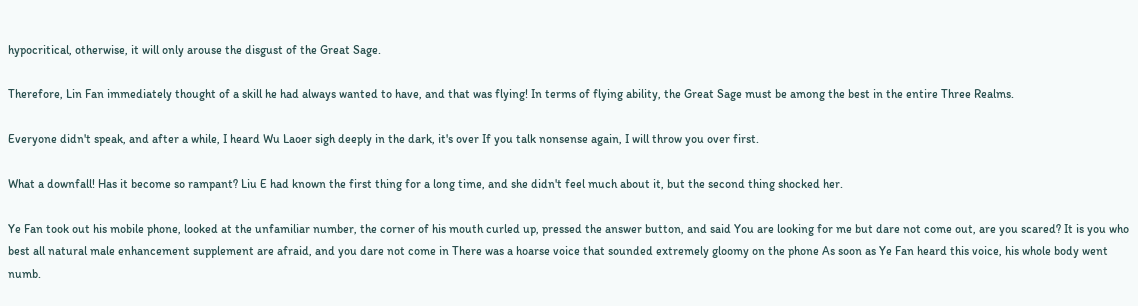hypocritical, otherwise, it will only arouse the disgust of the Great Sage.

Therefore, Lin Fan immediately thought of a skill he had always wanted to have, and that was flying! In terms of flying ability, the Great Sage must be among the best in the entire Three Realms.

Everyone didn't speak, and after a while, I heard Wu Laoer sigh deeply in the dark, it's over If you talk nonsense again, I will throw you over first.

What a downfall! Has it become so rampant? Liu E had known the first thing for a long time, and she didn't feel much about it, but the second thing shocked her.

Ye Fan took out his mobile phone, looked at the unfamiliar number, the corner of his mouth curled up, pressed the answer button, and said You are looking for me but dare not come out, are you scared? It is you who best all natural male enhancement supplement are afraid, and you dare not come in There was a hoarse voice that sounded extremely gloomy on the phone As soon as Ye Fan heard this voice, his whole body went numb.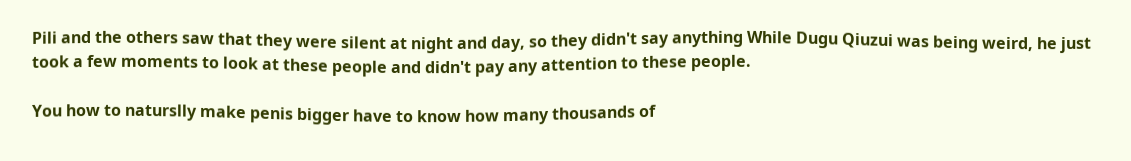Pili and the others saw that they were silent at night and day, so they didn't say anything While Dugu Qiuzui was being weird, he just took a few moments to look at these people and didn't pay any attention to these people.

You how to naturslly make penis bigger have to know how many thousands of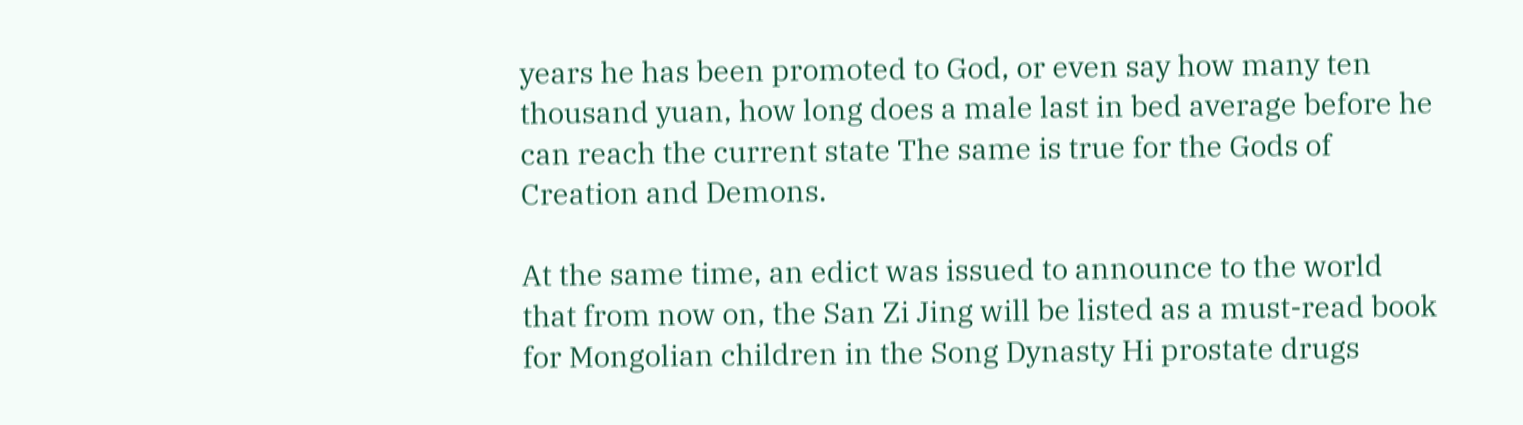years he has been promoted to God, or even say how many ten thousand yuan, how long does a male last in bed average before he can reach the current state The same is true for the Gods of Creation and Demons.

At the same time, an edict was issued to announce to the world that from now on, the San Zi Jing will be listed as a must-read book for Mongolian children in the Song Dynasty Hi prostate drugs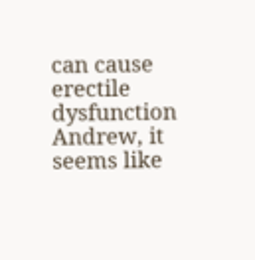can cause erectile dysfunction Andrew, it seems like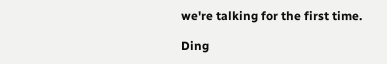we're talking for the first time.

Ding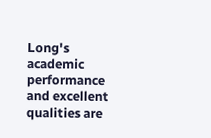Long's academic performance and excellent qualities are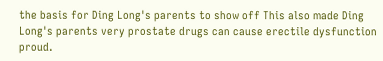the basis for Ding Long's parents to show off This also made Ding Long's parents very prostate drugs can cause erectile dysfunction proud.